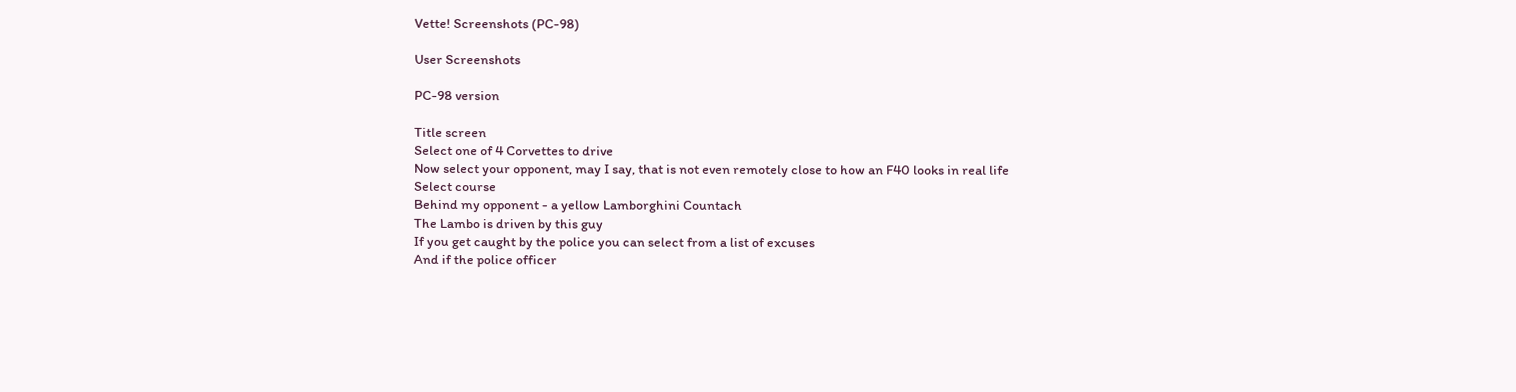Vette! Screenshots (PC-98)

User Screenshots

PC-98 version

Title screen
Select one of 4 Corvettes to drive
Now select your opponent, may I say, that is not even remotely close to how an F40 looks in real life
Select course
Behind my opponent - a yellow Lamborghini Countach
The Lambo is driven by this guy
If you get caught by the police you can select from a list of excuses
And if the police officer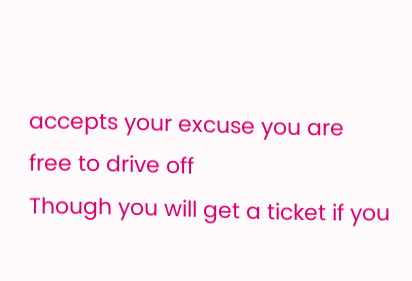accepts your excuse you are free to drive off
Though you will get a ticket if you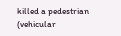killed a pedestrian (vehicular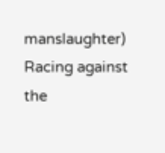manslaughter)
Racing against the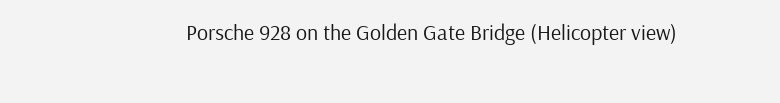Porsche 928 on the Golden Gate Bridge (Helicopter view)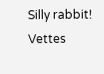Silly rabbit! Vettes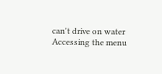can't drive on water
Accessing the menu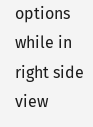options while in right side view